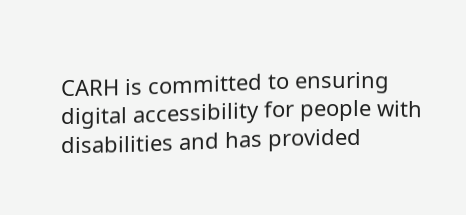CARH is committed to ensuring digital accessibility for people with disabilities and has provided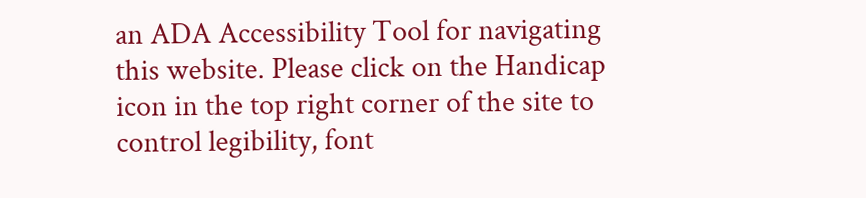an ADA Accessibility Tool for navigating this website. Please click on the Handicap icon in the top right corner of the site to control legibility, font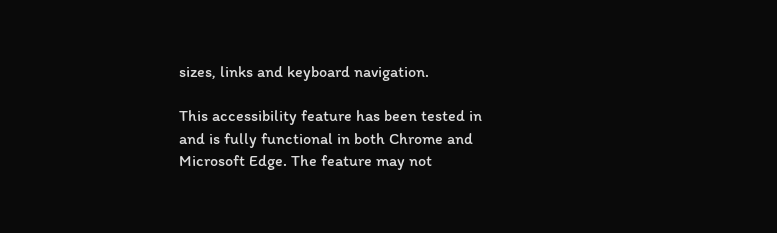sizes, links and keyboard navigation.

This accessibility feature has been tested in and is fully functional in both Chrome and Microsoft Edge. The feature may not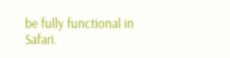be fully functional in Safari.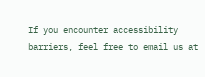If you encounter accessibility barriers, feel free to email us at